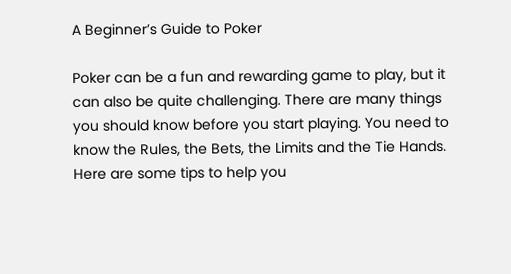A Beginner’s Guide to Poker

Poker can be a fun and rewarding game to play, but it can also be quite challenging. There are many things you should know before you start playing. You need to know the Rules, the Bets, the Limits and the Tie Hands. Here are some tips to help you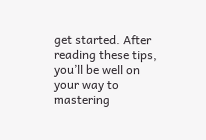get started. After reading these tips, you’ll be well on your way to mastering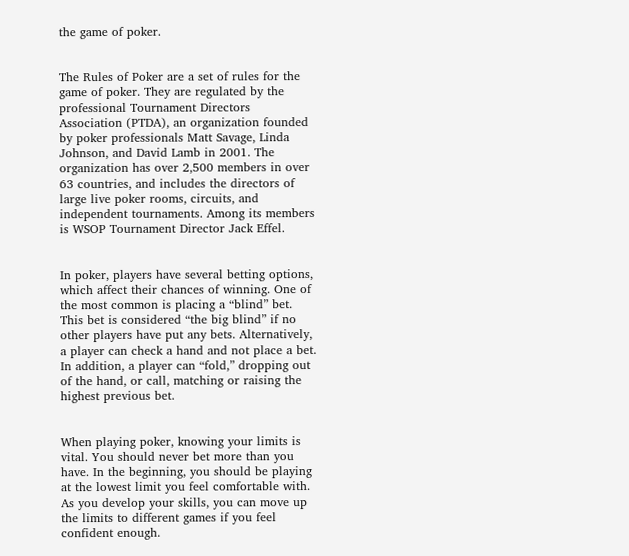the game of poker.


The Rules of Poker are a set of rules for the game of poker. They are regulated by the professional Tournament Directors Association (PTDA), an organization founded by poker professionals Matt Savage, Linda Johnson, and David Lamb in 2001. The organization has over 2,500 members in over 63 countries, and includes the directors of large live poker rooms, circuits, and independent tournaments. Among its members is WSOP Tournament Director Jack Effel.


In poker, players have several betting options, which affect their chances of winning. One of the most common is placing a “blind” bet. This bet is considered “the big blind” if no other players have put any bets. Alternatively, a player can check a hand and not place a bet. In addition, a player can “fold,” dropping out of the hand, or call, matching or raising the highest previous bet.


When playing poker, knowing your limits is vital. You should never bet more than you have. In the beginning, you should be playing at the lowest limit you feel comfortable with. As you develop your skills, you can move up the limits to different games if you feel confident enough.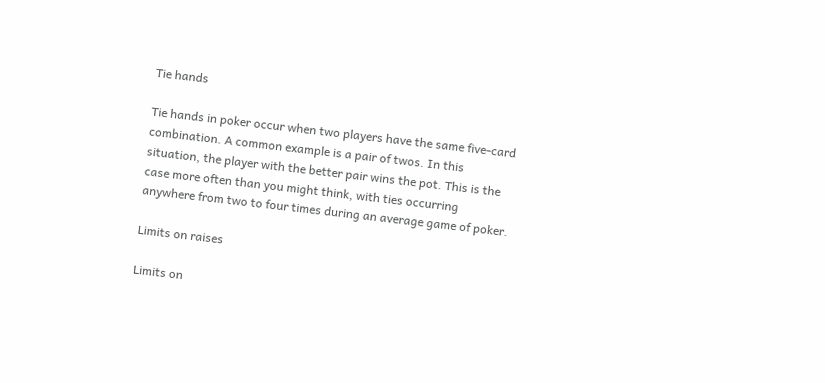Tie hands

Tie hands in poker occur when two players have the same five-card combination. A common example is a pair of twos. In this situation, the player with the better pair wins the pot. This is the case more often than you might think, with ties occurring anywhere from two to four times during an average game of poker.

Limits on raises

Limits on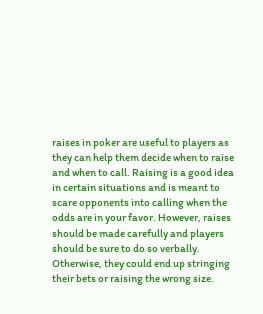raises in poker are useful to players as they can help them decide when to raise and when to call. Raising is a good idea in certain situations and is meant to scare opponents into calling when the odds are in your favor. However, raises should be made carefully and players should be sure to do so verbally. Otherwise, they could end up stringing their bets or raising the wrong size.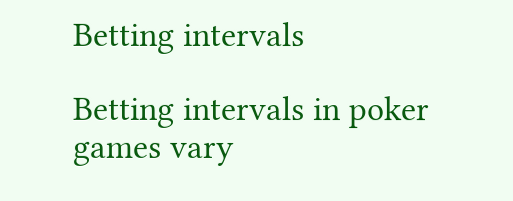Betting intervals

Betting intervals in poker games vary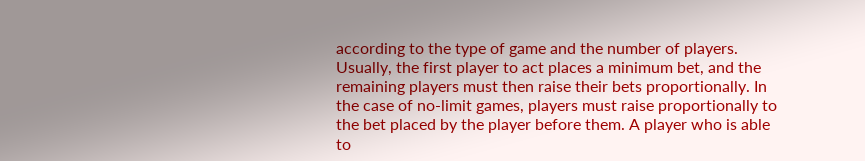according to the type of game and the number of players. Usually, the first player to act places a minimum bet, and the remaining players must then raise their bets proportionally. In the case of no-limit games, players must raise proportionally to the bet placed by the player before them. A player who is able to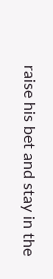raise his bet and stay in the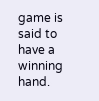game is said to have a winning hand.